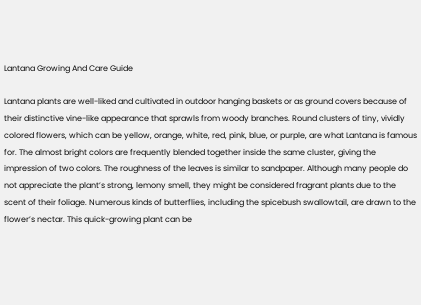Lantana Growing And Care Guide

Lantana plants are well-liked and cultivated in outdoor hanging baskets or as ground covers because of their distinctive vine-like appearance that sprawls from woody branches. Round clusters of tiny, vividly colored flowers, which can be yellow, orange, white, red, pink, blue, or purple, are what Lantana is famous for. The almost bright colors are frequently blended together inside the same cluster, giving the impression of two colors. The roughness of the leaves is similar to sandpaper. Although many people do not appreciate the plant’s strong, lemony smell, they might be considered fragrant plants due to the scent of their foliage. Numerous kinds of butterflies, including the spicebush swallowtail, are drawn to the flower’s nectar. This quick-growing plant can be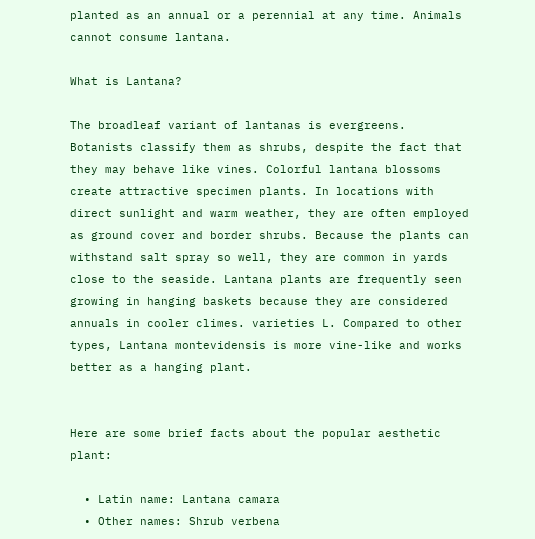planted as an annual or a perennial at any time. Animals cannot consume lantana.

What is Lantana?

The broadleaf variant of lantanas is evergreens. Botanists classify them as shrubs, despite the fact that they may behave like vines. Colorful lantana blossoms create attractive specimen plants. In locations with direct sunlight and warm weather, they are often employed as ground cover and border shrubs. Because the plants can withstand salt spray so well, they are common in yards close to the seaside. Lantana plants are frequently seen growing in hanging baskets because they are considered annuals in cooler climes. varieties L. Compared to other types, Lantana montevidensis is more vine-like and works better as a hanging plant.


Here are some brief facts about the popular aesthetic plant:

  • Latin name: Lantana camara
  • Other names: Shrub verbena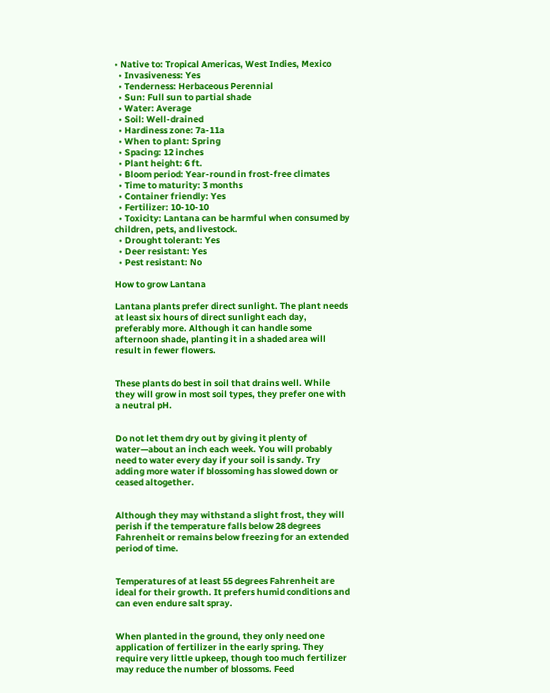• Native to: Tropical Americas, West Indies, Mexico
  • Invasiveness: Yes
  • Tenderness: Herbaceous Perennial
  • Sun: Full sun to partial shade
  • Water: Average
  • Soil: Well-drained
  • Hardiness zone: 7a-11a
  • When to plant: Spring
  • Spacing: 12 inches
  • Plant height: 6 ft.
  • Bloom period: Year-round in frost-free climates
  • Time to maturity: 3 months
  • Container friendly: Yes
  • Fertilizer: 10-10-10
  • Toxicity: Lantana can be harmful when consumed by children, pets, and livestock.
  • Drought tolerant: Yes
  • Deer resistant: Yes
  • Pest resistant: No

How to grow Lantana

Lantana plants prefer direct sunlight. The plant needs at least six hours of direct sunlight each day, preferably more. Although it can handle some afternoon shade, planting it in a shaded area will result in fewer flowers.


These plants do best in soil that drains well. While they will grow in most soil types, they prefer one with a neutral pH.


Do not let them dry out by giving it plenty of water—about an inch each week. You will probably need to water every day if your soil is sandy. Try adding more water if blossoming has slowed down or ceased altogether.


Although they may withstand a slight frost, they will perish if the temperature falls below 28 degrees Fahrenheit or remains below freezing for an extended period of time.


Temperatures of at least 55 degrees Fahrenheit are ideal for their growth. It prefers humid conditions and can even endure salt spray.


When planted in the ground, they only need one application of fertilizer in the early spring. They require very little upkeep, though too much fertilizer may reduce the number of blossoms. Feed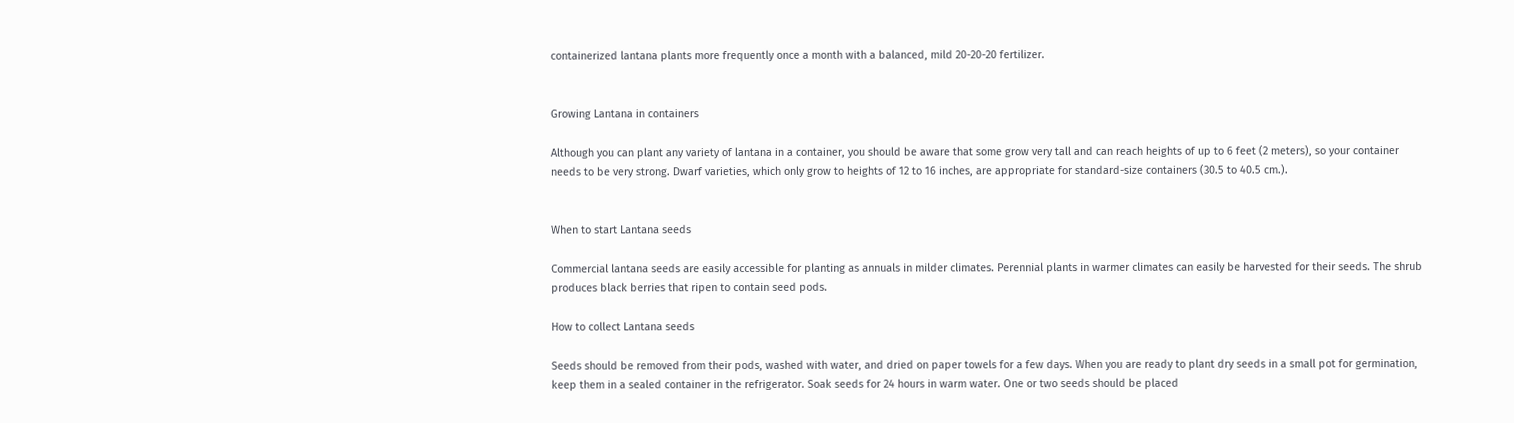containerized lantana plants more frequently once a month with a balanced, mild 20-20-20 fertilizer.


Growing Lantana in containers

Although you can plant any variety of lantana in a container, you should be aware that some grow very tall and can reach heights of up to 6 feet (2 meters), so your container needs to be very strong. Dwarf varieties, which only grow to heights of 12 to 16 inches, are appropriate for standard-size containers (30.5 to 40.5 cm.).


When to start Lantana seeds

Commercial lantana seeds are easily accessible for planting as annuals in milder climates. Perennial plants in warmer climates can easily be harvested for their seeds. The shrub produces black berries that ripen to contain seed pods.

How to collect Lantana seeds

Seeds should be removed from their pods, washed with water, and dried on paper towels for a few days. When you are ready to plant dry seeds in a small pot for germination, keep them in a sealed container in the refrigerator. Soak seeds for 24 hours in warm water. One or two seeds should be placed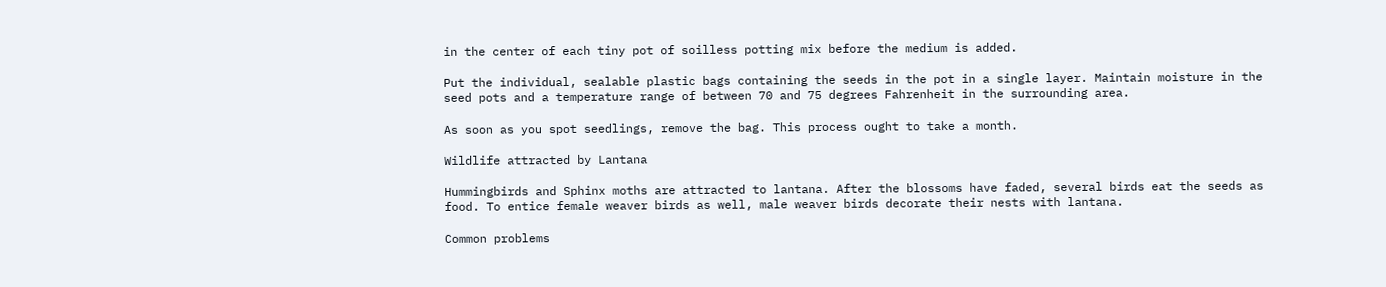in the center of each tiny pot of soilless potting mix before the medium is added.

Put the individual, sealable plastic bags containing the seeds in the pot in a single layer. Maintain moisture in the seed pots and a temperature range of between 70 and 75 degrees Fahrenheit in the surrounding area.

As soon as you spot seedlings, remove the bag. This process ought to take a month.

Wildlife attracted by Lantana

Hummingbirds and Sphinx moths are attracted to lantana. After the blossoms have faded, several birds eat the seeds as food. To entice female weaver birds as well, male weaver birds decorate their nests with lantana.

Common problems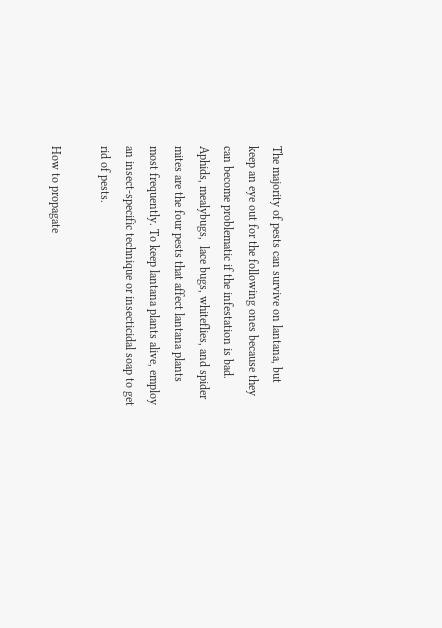The majority of pests can survive on lantana, but keep an eye out for the following ones because they can become problematic if the infestation is bad. Aphids, mealybugs,  lace bugs, whiteflies, and spider mites are the four pests that affect lantana plants most frequently. To keep lantana plants alive, employ an insect-specific technique or insecticidal soap to get rid of pests.

How to propagate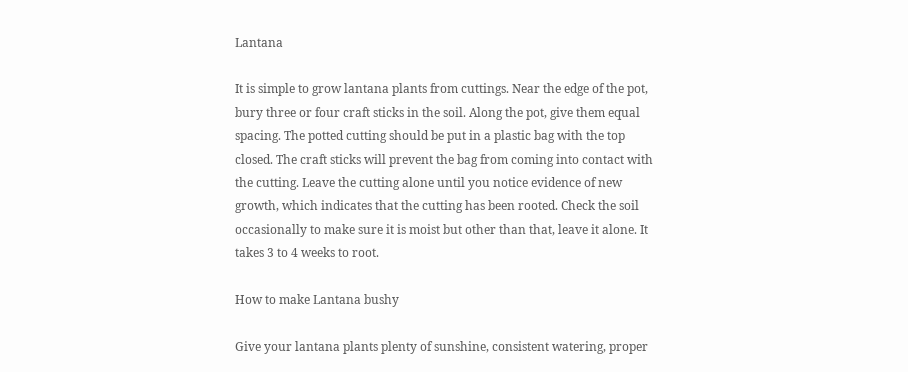Lantana

It is simple to grow lantana plants from cuttings. Near the edge of the pot, bury three or four craft sticks in the soil. Along the pot, give them equal spacing. The potted cutting should be put in a plastic bag with the top closed. The craft sticks will prevent the bag from coming into contact with the cutting. Leave the cutting alone until you notice evidence of new growth, which indicates that the cutting has been rooted. Check the soil occasionally to make sure it is moist but other than that, leave it alone. It takes 3 to 4 weeks to root.

How to make Lantana bushy

Give your lantana plants plenty of sunshine, consistent watering, proper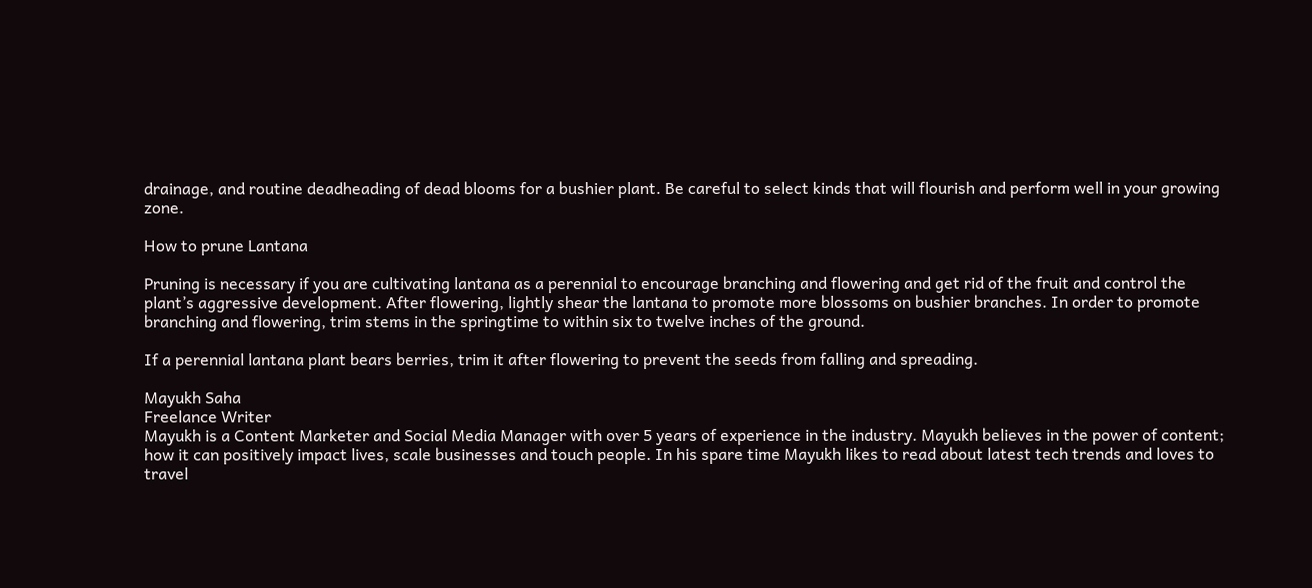drainage, and routine deadheading of dead blooms for a bushier plant. Be careful to select kinds that will flourish and perform well in your growing zone.

How to prune Lantana

Pruning is necessary if you are cultivating lantana as a perennial to encourage branching and flowering and get rid of the fruit and control the plant’s aggressive development. After flowering, lightly shear the lantana to promote more blossoms on bushier branches. In order to promote branching and flowering, trim stems in the springtime to within six to twelve inches of the ground.

If a perennial lantana plant bears berries, trim it after flowering to prevent the seeds from falling and spreading.

Mayukh Saha
Freelance Writer
Mayukh is a Content Marketer and Social Media Manager with over 5 years of experience in the industry. Mayukh believes in the power of content; how it can positively impact lives, scale businesses and touch people. In his spare time Mayukh likes to read about latest tech trends and loves to travel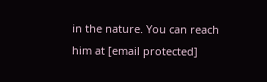in the nature. You can reach him at [email protected]